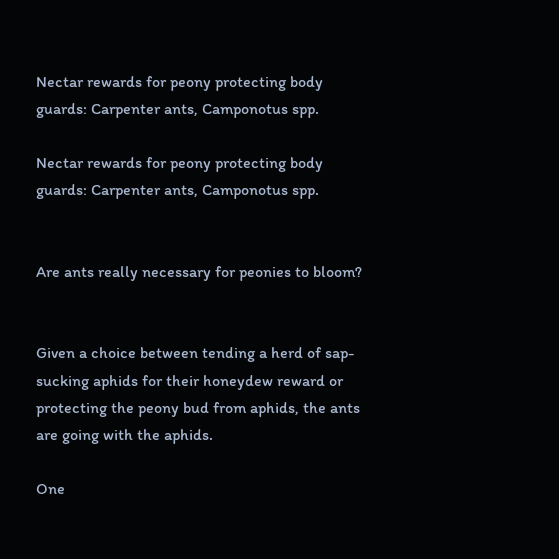Nectar rewards for peony protecting body guards: Carpenter ants, Camponotus spp.

Nectar rewards for peony protecting body guards: Carpenter ants, Camponotus spp.


Are ants really necessary for peonies to bloom?


Given a choice between tending a herd of sap-sucking aphids for their honeydew reward or protecting the peony bud from aphids, the ants are going with the aphids.

One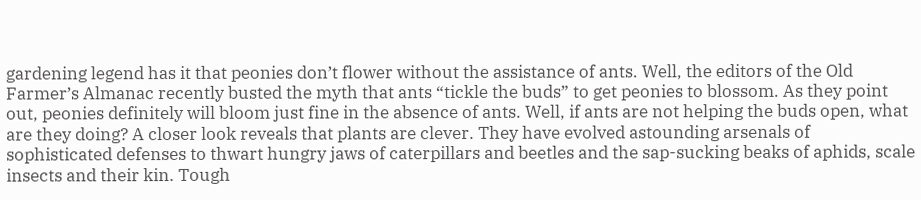gardening legend has it that peonies don’t flower without the assistance of ants. Well, the editors of the Old Farmer’s Almanac recently busted the myth that ants “tickle the buds” to get peonies to blossom. As they point out, peonies definitely will bloom just fine in the absence of ants. Well, if ants are not helping the buds open, what are they doing? A closer look reveals that plants are clever. They have evolved astounding arsenals of sophisticated defenses to thwart hungry jaws of caterpillars and beetles and the sap-sucking beaks of aphids, scale insects and their kin. Tough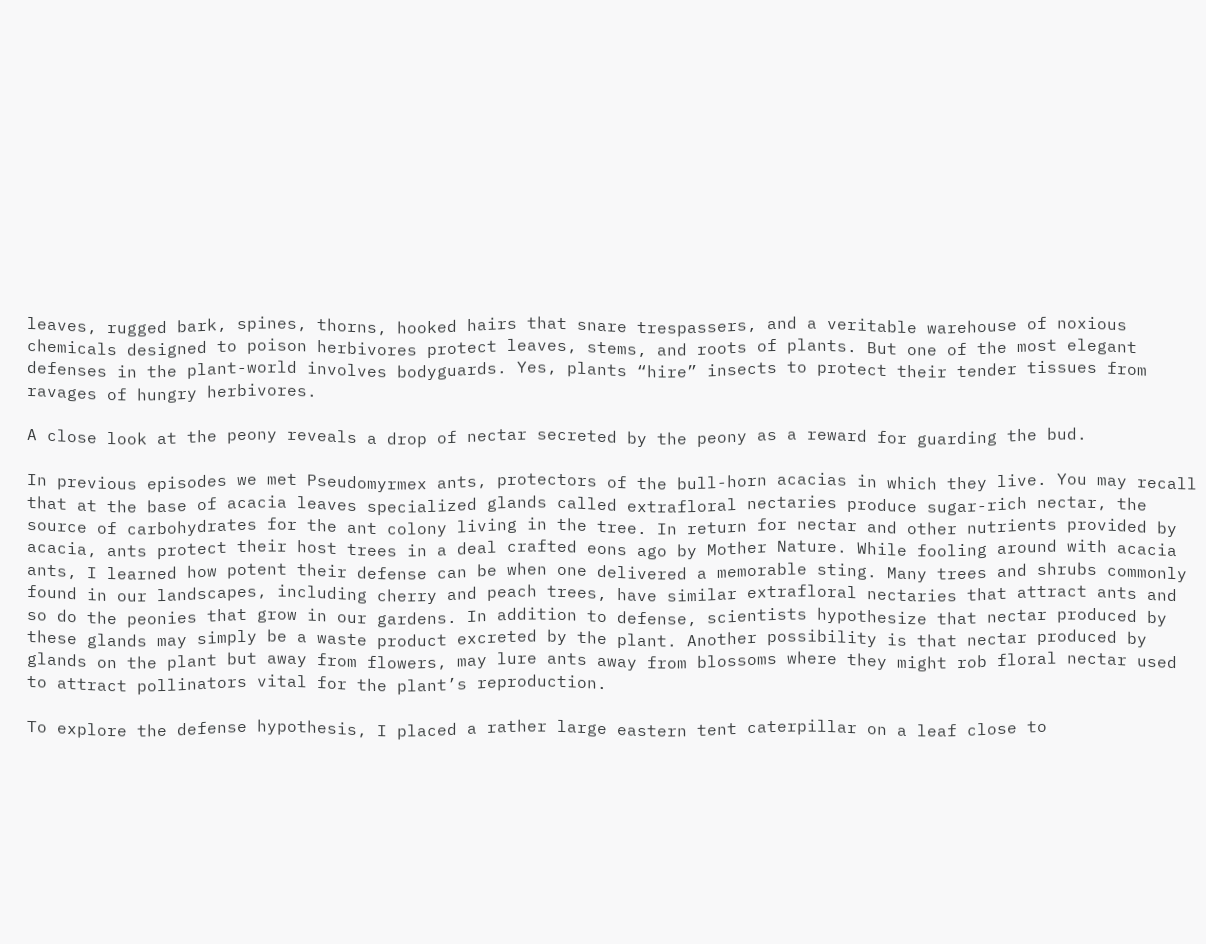leaves, rugged bark, spines, thorns, hooked hairs that snare trespassers, and a veritable warehouse of noxious chemicals designed to poison herbivores protect leaves, stems, and roots of plants. But one of the most elegant defenses in the plant-world involves bodyguards. Yes, plants “hire” insects to protect their tender tissues from ravages of hungry herbivores.

A close look at the peony reveals a drop of nectar secreted by the peony as a reward for guarding the bud.

In previous episodes we met Pseudomyrmex ants, protectors of the bull-horn acacias in which they live. You may recall that at the base of acacia leaves specialized glands called extrafloral nectaries produce sugar-rich nectar, the source of carbohydrates for the ant colony living in the tree. In return for nectar and other nutrients provided by acacia, ants protect their host trees in a deal crafted eons ago by Mother Nature. While fooling around with acacia ants, I learned how potent their defense can be when one delivered a memorable sting. Many trees and shrubs commonly found in our landscapes, including cherry and peach trees, have similar extrafloral nectaries that attract ants and so do the peonies that grow in our gardens. In addition to defense, scientists hypothesize that nectar produced by these glands may simply be a waste product excreted by the plant. Another possibility is that nectar produced by glands on the plant but away from flowers, may lure ants away from blossoms where they might rob floral nectar used to attract pollinators vital for the plant’s reproduction.

To explore the defense hypothesis, I placed a rather large eastern tent caterpillar on a leaf close to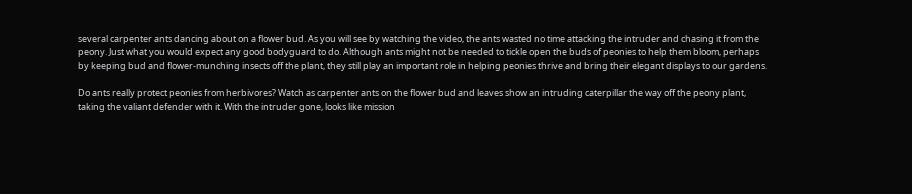several carpenter ants dancing about on a flower bud. As you will see by watching the video, the ants wasted no time attacking the intruder and chasing it from the peony. Just what you would expect any good bodyguard to do. Although ants might not be needed to tickle open the buds of peonies to help them bloom, perhaps by keeping bud and flower-munching insects off the plant, they still play an important role in helping peonies thrive and bring their elegant displays to our gardens.

Do ants really protect peonies from herbivores? Watch as carpenter ants on the flower bud and leaves show an intruding caterpillar the way off the peony plant, taking the valiant defender with it. With the intruder gone, looks like mission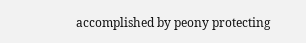accomplished by peony protecting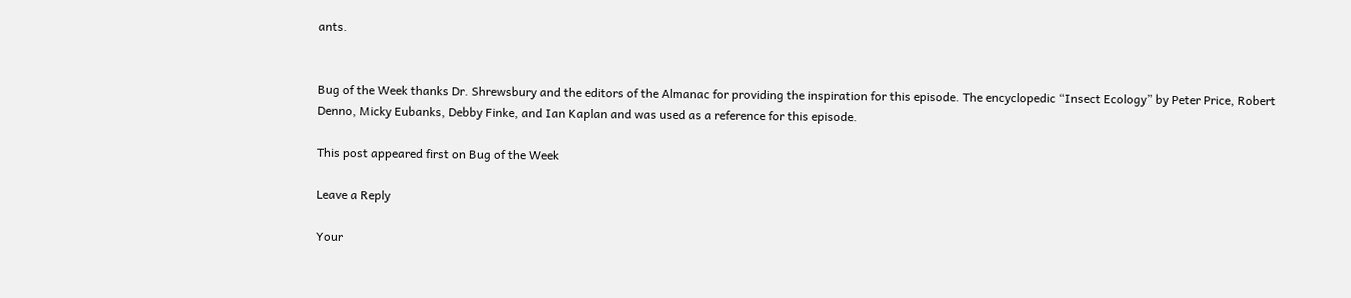ants.


Bug of the Week thanks Dr. Shrewsbury and the editors of the Almanac for providing the inspiration for this episode. The encyclopedic “Insect Ecology” by Peter Price, Robert Denno, Micky Eubanks, Debby Finke, and Ian Kaplan and was used as a reference for this episode.

This post appeared first on Bug of the Week

Leave a Reply

Your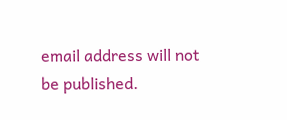email address will not be published.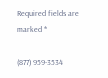Required fields are marked *

(877) 959-3534